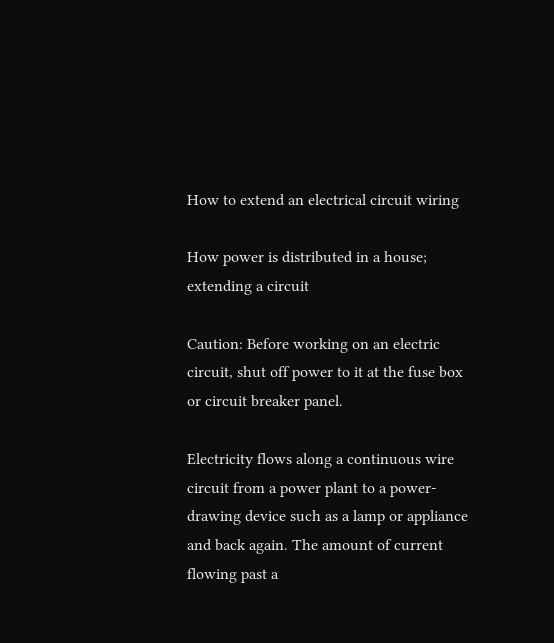How to extend an electrical circuit wiring

How power is distributed in a house; extending a circuit

Caution: Before working on an electric circuit, shut off power to it at the fuse box or circuit breaker panel.

Electricity flows along a continuous wire circuit from a power plant to a power-drawing device such as a lamp or appliance and back again. The amount of current flowing past a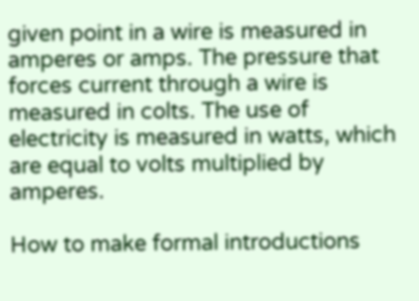given point in a wire is measured in amperes or amps. The pressure that forces current through a wire is measured in colts. The use of electricity is measured in watts, which are equal to volts multiplied by amperes.

How to make formal introductions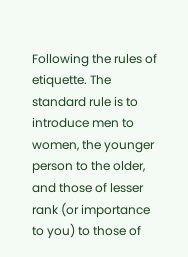Following the rules of etiquette. The standard rule is to introduce men to women, the younger person to the older, and those of lesser rank (or importance to you) to those of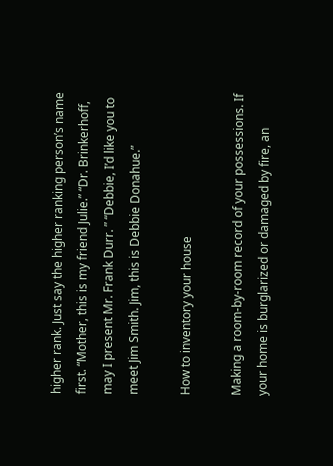higher rank. Just say the higher ranking person’s name first. “Mother, this is my friend Julie.” “Dr. Brinkerhoff, may I present Mr. Frank Durr. ” “Debbie, I’d like you to meet Jim Smith. Jim, this is Debbie Donahue.”

How to inventory your house

Making a room-by-room record of your possessions. If your home is burglarized or damaged by fire, an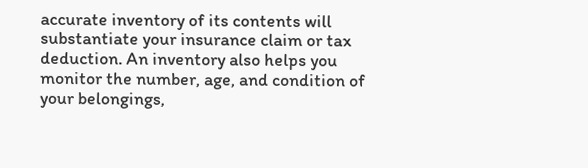accurate inventory of its contents will substantiate your insurance claim or tax deduction. An inventory also helps you monitor the number, age, and condition of your belongings,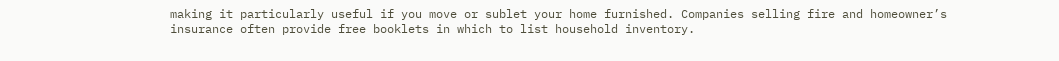making it particularly useful if you move or sublet your home furnished. Companies selling fire and homeowner’s insurance often provide free booklets in which to list household inventory.